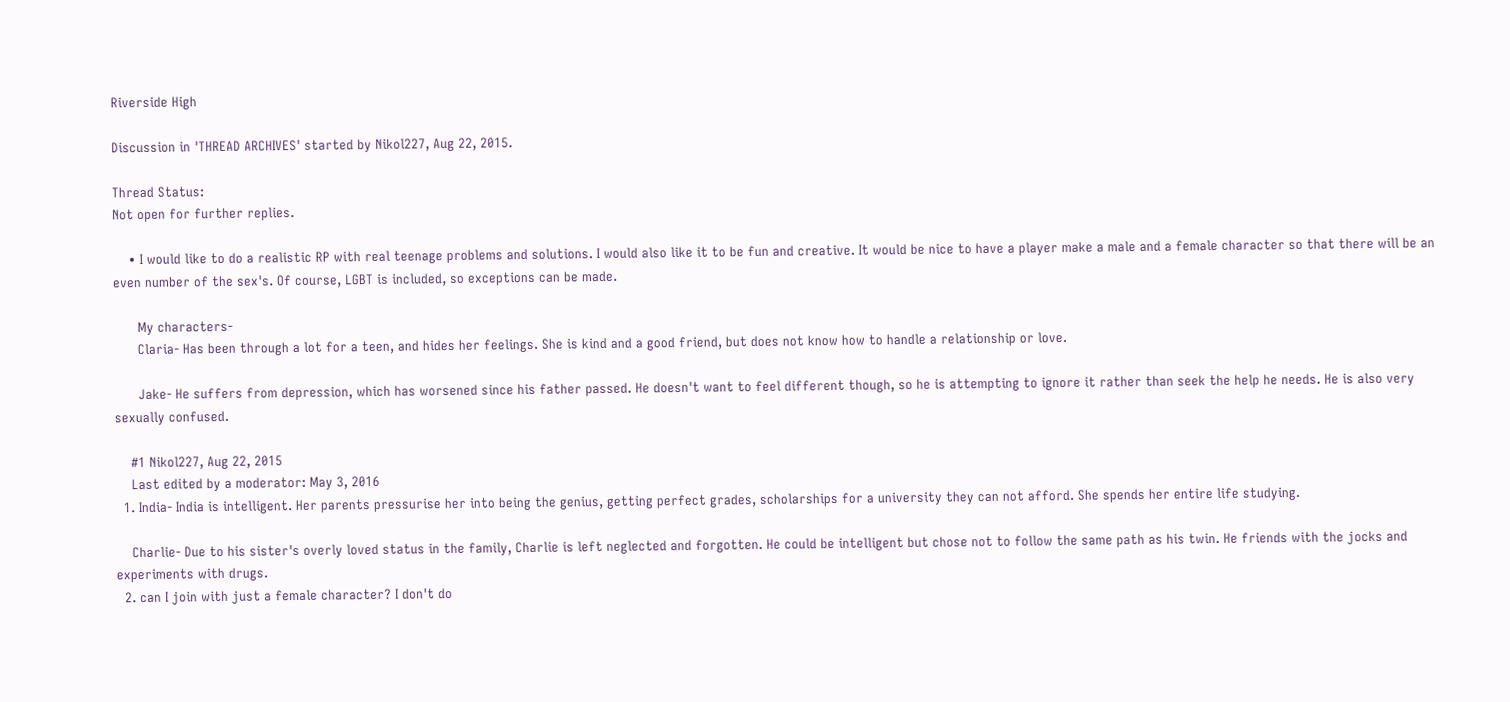Riverside High

Discussion in 'THREAD ARCHIVES' started by Nikol227, Aug 22, 2015.

Thread Status:
Not open for further replies.

    • I would like to do a realistic RP with real teenage problems and solutions. I would also like it to be fun and creative. It would be nice to have a player make a male and a female character so that there will be an even number of the sex's. Of course, LGBT is included, so exceptions can be made.

      My characters-
      Claria- Has been through a lot for a teen, and hides her feelings. She is kind and a good friend, but does not know how to handle a relationship or love.

      Jake- He suffers from depression, which has worsened since his father passed. He doesn't want to feel different though, so he is attempting to ignore it rather than seek the help he needs. He is also very sexually confused.

    #1 Nikol227, Aug 22, 2015
    Last edited by a moderator: May 3, 2016
  1. India- India is intelligent. Her parents pressurise her into being the genius, getting perfect grades, scholarships for a university they can not afford. She spends her entire life studying.

    Charlie- Due to his sister's overly loved status in the family, Charlie is left neglected and forgotten. He could be intelligent but chose not to follow the same path as his twin. He friends with the jocks and experiments with drugs.
  2. can I join with just a female character? I don't do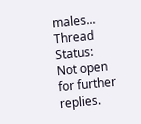males...
Thread Status:
Not open for further replies.